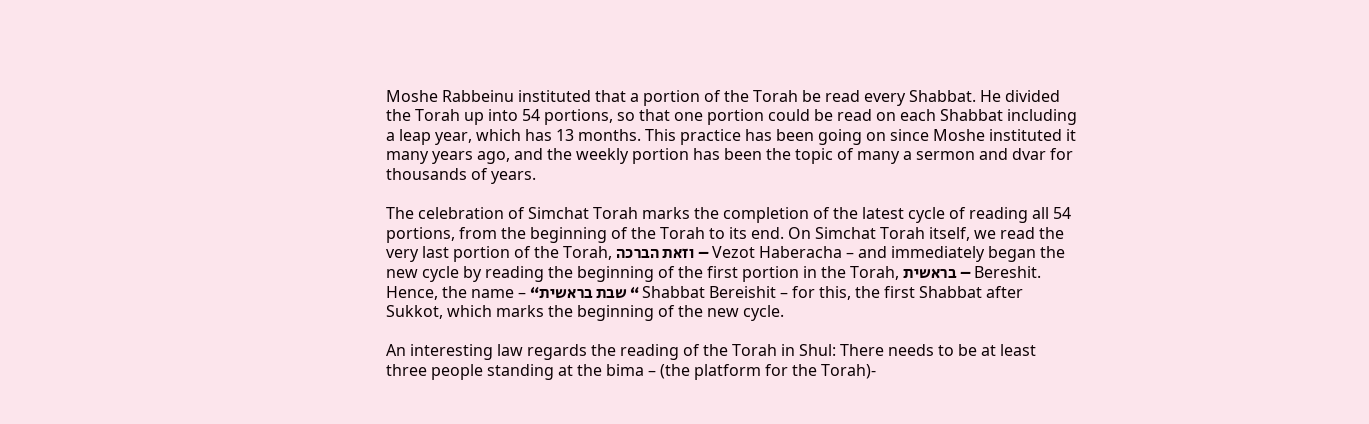Moshe Rabbeinu instituted that a portion of the Torah be read every Shabbat. He divided the Torah up into 54 portions, so that one portion could be read on each Shabbat including a leap year, which has 13 months. This practice has been going on since Moshe instituted it many years ago, and the weekly portion has been the topic of many a sermon and dvar for thousands of years.

The celebration of Simchat Torah marks the completion of the latest cycle of reading all 54 portions, from the beginning of the Torah to its end. On Simchat Torah itself, we read the very last portion of the Torah, וזאת הברכה – Vezot Haberacha – and immediately began the new cycle by reading the beginning of the first portion in the Torah, בראשית – Bereshit. Hence, the name – “שבת בראשית “ Shabbat Bereishit – for this, the first Shabbat after Sukkot, which marks the beginning of the new cycle.

An interesting law regards the reading of the Torah in Shul: There needs to be at least three people standing at the bima – (the platform for the Torah)-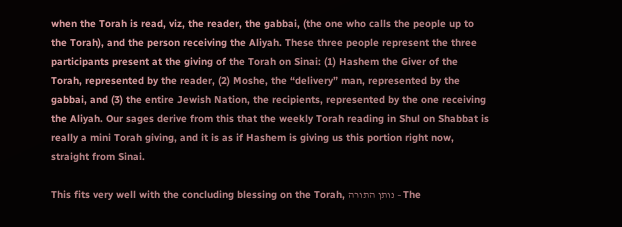when the Torah is read, viz, the reader, the gabbai, (the one who calls the people up to the Torah), and the person receiving the Aliyah. These three people represent the three participants present at the giving of the Torah on Sinai: (1) Hashem the Giver of the Torah, represented by the reader, (2) Moshe, the “delivery” man, represented by the gabbai, and (3) the entire Jewish Nation, the recipients, represented by the one receiving the Aliyah. Our sages derive from this that the weekly Torah reading in Shul on Shabbat is really a mini Torah giving, and it is as if Hashem is giving us this portion right now, straight from Sinai.

This fits very well with the concluding blessing on the Torah, נותן התורה – The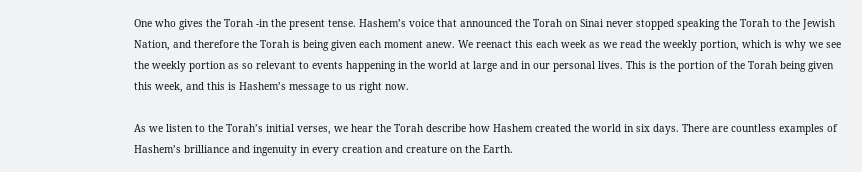One who gives the Torah -in the present tense. Hashem’s voice that announced the Torah on Sinai never stopped speaking the Torah to the Jewish Nation, and therefore the Torah is being given each moment anew. We reenact this each week as we read the weekly portion, which is why we see the weekly portion as so relevant to events happening in the world at large and in our personal lives. This is the portion of the Torah being given this week, and this is Hashem’s message to us right now.

As we listen to the Torah’s initial verses, we hear the Torah describe how Hashem created the world in six days. There are countless examples of Hashem’s brilliance and ingenuity in every creation and creature on the Earth.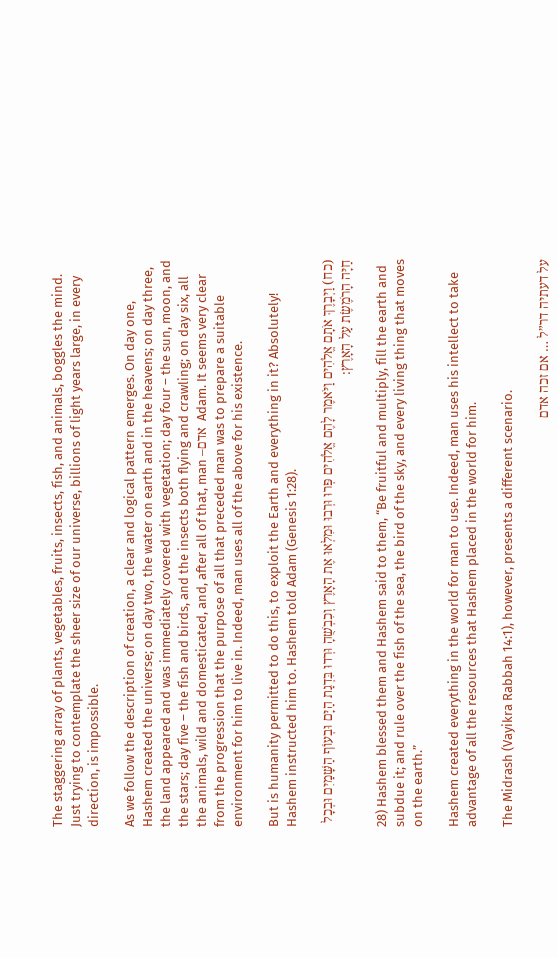The staggering array of plants, vegetables, fruits, insects, fish, and animals, boggles the mind. Just trying to contemplate the sheer size of our universe, billions of light years large, in every direction, is impossible.

As we follow the description of creation, a clear and logical pattern emerges. On day one, Hashem created the universe; on day two, the water on earth and in the heavens; on day three, the land appeared and was immediately covered with vegetation; day four – the sun, moon, and the stars; day five – the fish and birds, and the insects both flying and crawling; on day six, all the animals, wild and domesticated, and, after all of that, man –אדם  Adam. It seems very clear from the progression that the purpose of all that preceded man was to prepare a suitable environment for him to live in. Indeed, man uses all of the above for his existence.

But is humanity permitted to do this, to exploit the Earth and everything in it? Absolutely! Hashem instructed him to. Hashem told Adam (Genesis 1:28).

(כח) וַיְבָרֶךְ אֹתָם אֱלֹהִים וַיֹּאמֶר לָהֶם אֱלֹהִים פְּרוּ וּרְבוּ וּמִלְאוּ אֶת הָאָרֶץ וְכִבְשֻׁהָ וּרְדוּ בִּדְגַת הַיָּם וּבְעוֹף הַשָּׁמַיִם וּבְכָל חַיָּה הָרֹמֶשֶׂת עַל הָאָרֶץ:

28) Hashem blessed them and Hashem said to them, “Be fruitful and multiply, fill the earth and subdue it; and rule over the fish of the sea, the bird of the sky, and every living thing that moves on the earth.”

Hashem created everything in the world for man to use. Indeed, man uses his intellect to take advantage of all the resources that Hashem placed in the world for him.

The Midrash (Vayikra Rabbah 14:1), however, presents a different scenario.

על דעתיה דר”ל … אם זכה אדם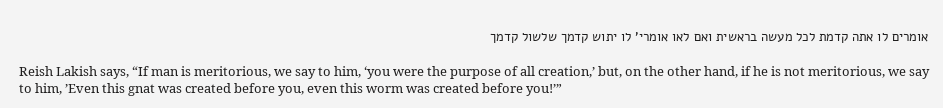אומרים לו אתה קדמת לכל מעשה בראשית ואם לאו אומרי’ לו יתוש קדמך שלשול קדמך

Reish Lakish says, “If man is meritorious, we say to him, ‘you were the purpose of all creation,’ but, on the other hand, if he is not meritorious, we say to him, ’Even this gnat was created before you, even this worm was created before you!’”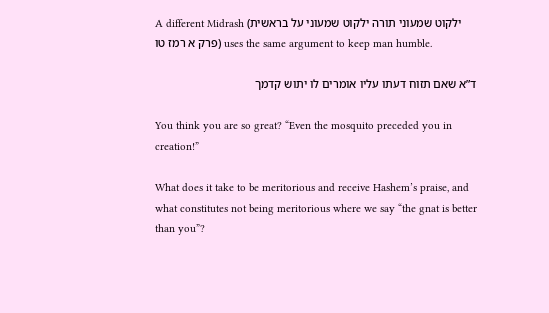A different Midrash (ילקוט שמעוני תורה ילקוט שמעוני על בראשית פרק א רמז טו) uses the same argument to keep man humble.

ד”א שאם תזוח דעתו עליו אומרים לו יתוש קדמך

You think you are so great? “Even the mosquito preceded you in creation!”

What does it take to be meritorious and receive Hashem’s praise, and what constitutes not being meritorious where we say “the gnat is better than you”?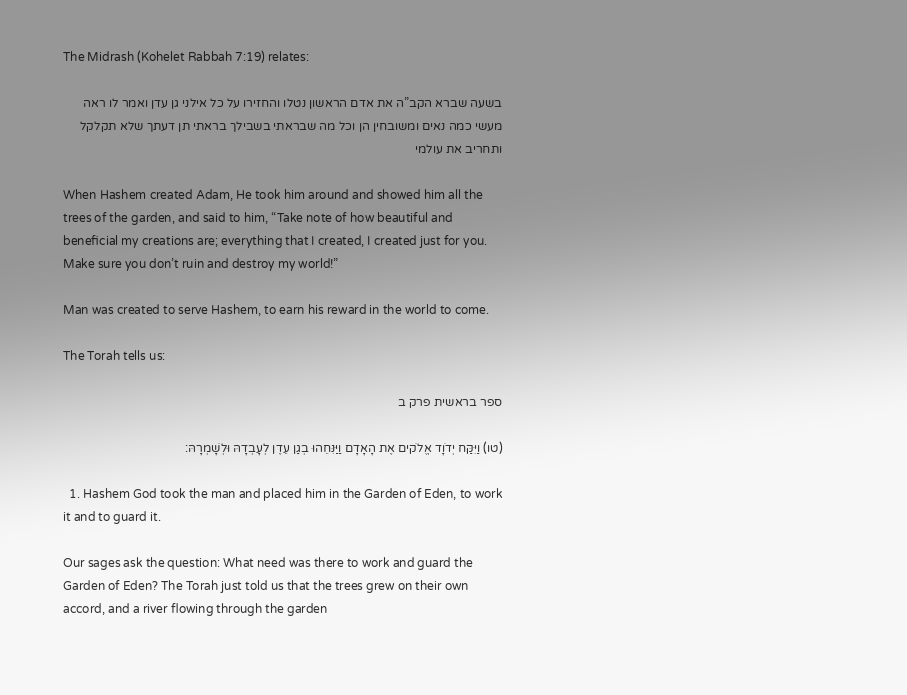The Midrash (Kohelet Rabbah 7:19) relates:

בשעה שברא הקב”ה את אדם הראשון נטלו והחזירו על כל אילני גן עדן ואמר לו ראה מעשי כמה נאים ומשובחין הן וכל מה שבראתי בשבילך בראתי תן דעתך שלא תקלקל ותחריב את עולמי

When Hashem created Adam, He took him around and showed him all the trees of the garden, and said to him, “Take note of how beautiful and beneficial my creations are; everything that I created, I created just for you. Make sure you don’t ruin and destroy my world!”

Man was created to serve Hashem, to earn his reward in the world to come.

The Torah tells us:

ספר בראשית פרק ב

(טו) וַיִּקַּח יְדֹוָד אֱלֹקים אֶת הָאָדָם וַיַּנִּחֵהוּ בְגַן עֵדֶן לְעָבְדָהּ וּלְשָׁמְרָהּ:

  1. Hashem God took the man and placed him in the Garden of Eden, to work it and to guard it.

Our sages ask the question: What need was there to work and guard the Garden of Eden? The Torah just told us that the trees grew on their own accord, and a river flowing through the garden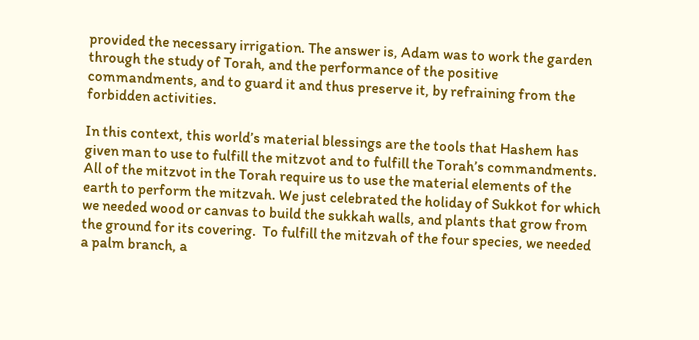provided the necessary irrigation. The answer is, Adam was to work the garden through the study of Torah, and the performance of the positive commandments, and to guard it and thus preserve it, by refraining from the forbidden activities.

In this context, this world’s material blessings are the tools that Hashem has given man to use to fulfill the mitzvot and to fulfill the Torah’s commandments. All of the mitzvot in the Torah require us to use the material elements of the earth to perform the mitzvah. We just celebrated the holiday of Sukkot for which we needed wood or canvas to build the sukkah walls, and plants that grow from the ground for its covering.  To fulfill the mitzvah of the four species, we needed a palm branch, a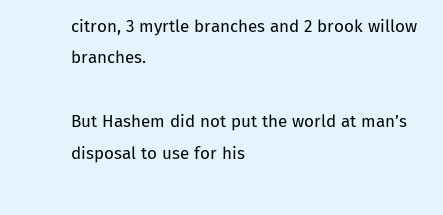citron, 3 myrtle branches and 2 brook willow branches.

But Hashem did not put the world at man’s disposal to use for his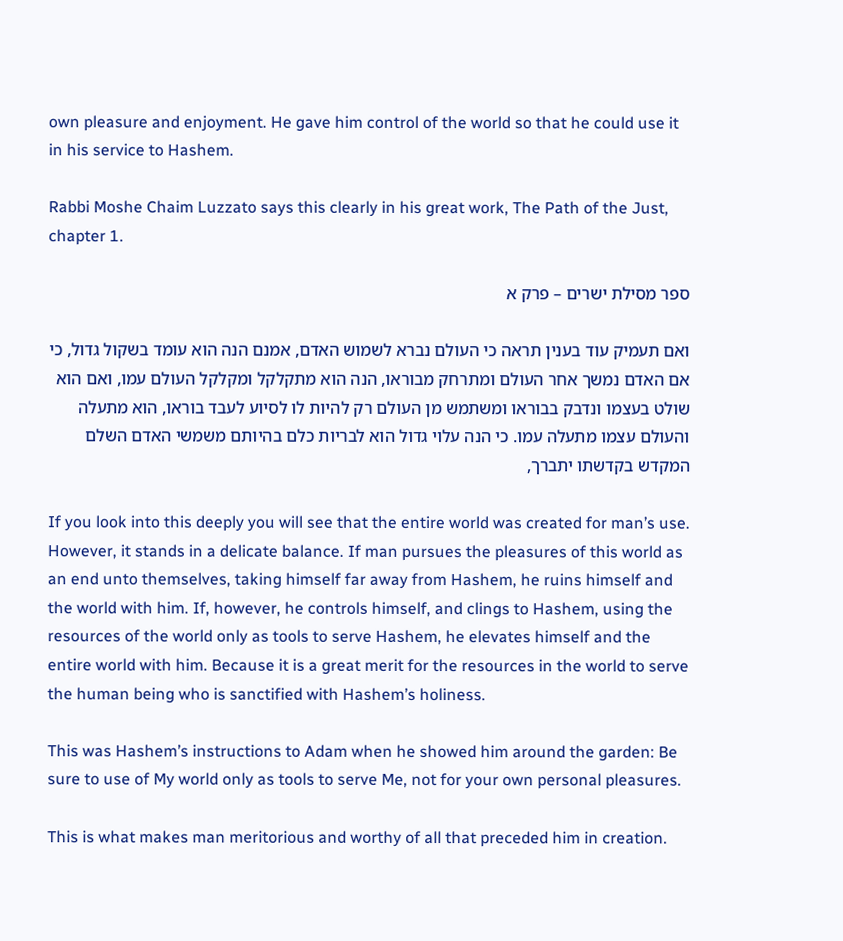own pleasure and enjoyment. He gave him control of the world so that he could use it in his service to Hashem.

Rabbi Moshe Chaim Luzzato says this clearly in his great work, The Path of the Just, chapter 1.

ספר מסילת ישרים – פרק א

ואם תעמיק עוד בענין תראה כי העולם נברא לשמוש האדם, אמנם הנה הוא עומד בשקול גדול, כי אם האדם נמשך אחר העולם ומתרחק מבוראו, הנה הוא מתקלקל ומקלקל העולם עמו, ואם הוא שולט בעצמו ונדבק בבוראו ומשתמש מן העולם רק להיות לו לסיוע לעבד בוראו, הוא מתעלה והעולם עצמו מתעלה עמו. כי הנה עלוי גדול הוא לבריות כלם בהיותם משמשי האדם השלם המקדש בקדשתו יתברך,

If you look into this deeply you will see that the entire world was created for man’s use. However, it stands in a delicate balance. If man pursues the pleasures of this world as an end unto themselves, taking himself far away from Hashem, he ruins himself and the world with him. If, however, he controls himself, and clings to Hashem, using the resources of the world only as tools to serve Hashem, he elevates himself and the entire world with him. Because it is a great merit for the resources in the world to serve the human being who is sanctified with Hashem’s holiness.

This was Hashem’s instructions to Adam when he showed him around the garden: Be sure to use of My world only as tools to serve Me, not for your own personal pleasures.

This is what makes man meritorious and worthy of all that preceded him in creation.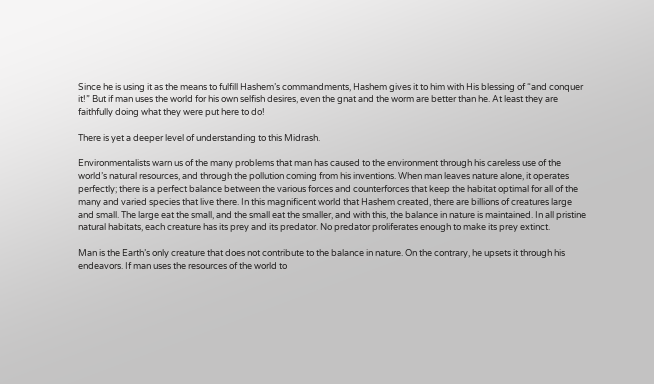Since he is using it as the means to fulfill Hashem’s commandments, Hashem gives it to him with His blessing of “and conquer it!” But if man uses the world for his own selfish desires, even the gnat and the worm are better than he. At least they are faithfully doing what they were put here to do!

There is yet a deeper level of understanding to this Midrash.

Environmentalists warn us of the many problems that man has caused to the environment through his careless use of the world’s natural resources, and through the pollution coming from his inventions. When man leaves nature alone, it operates perfectly; there is a perfect balance between the various forces and counterforces that keep the habitat optimal for all of the many and varied species that live there. In this magnificent world that Hashem created, there are billions of creatures large and small. The large eat the small, and the small eat the smaller, and with this, the balance in nature is maintained. In all pristine natural habitats, each creature has its prey and its predator. No predator proliferates enough to make its prey extinct.

Man is the Earth’s only creature that does not contribute to the balance in nature. On the contrary, he upsets it through his endeavors. If man uses the resources of the world to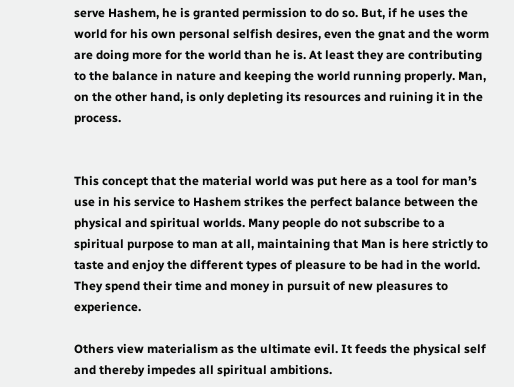serve Hashem, he is granted permission to do so. But, if he uses the world for his own personal selfish desires, even the gnat and the worm are doing more for the world than he is. At least they are contributing to the balance in nature and keeping the world running properly. Man, on the other hand, is only depleting its resources and ruining it in the process.


This concept that the material world was put here as a tool for man’s use in his service to Hashem strikes the perfect balance between the physical and spiritual worlds. Many people do not subscribe to a spiritual purpose to man at all, maintaining that Man is here strictly to taste and enjoy the different types of pleasure to be had in the world. They spend their time and money in pursuit of new pleasures to experience.

Others view materialism as the ultimate evil. It feeds the physical self and thereby impedes all spiritual ambitions.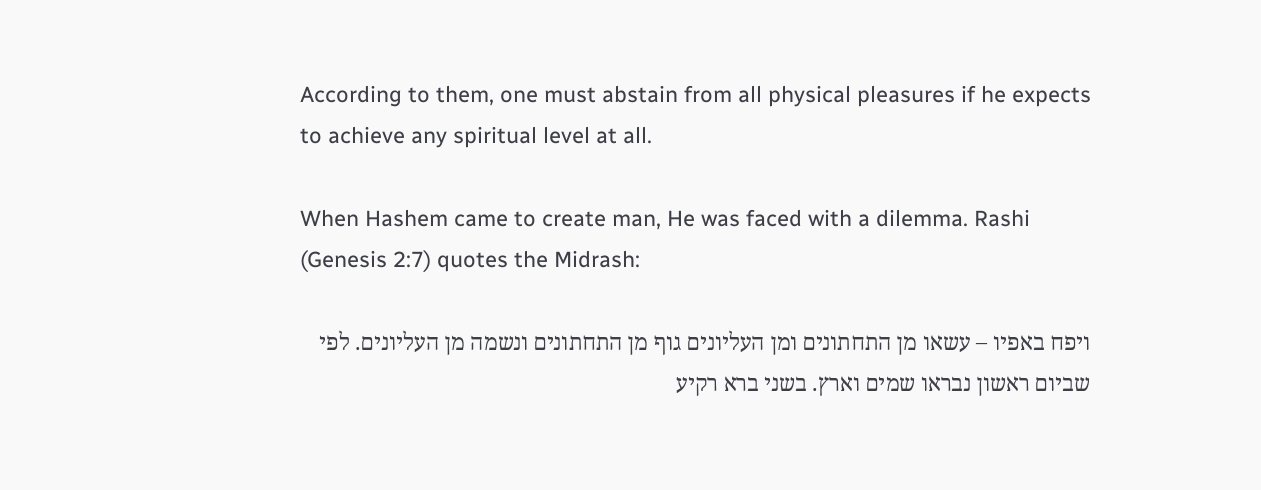According to them, one must abstain from all physical pleasures if he expects to achieve any spiritual level at all.

When Hashem came to create man, He was faced with a dilemma. Rashi (Genesis 2:7) quotes the Midrash:

ויפח באפיו – עשאו מן התחתונים ומן העליונים גוף מן התחתונים ונשמה מן העליונים. לפי שביום ראשון נבראו שמים וארץ. בשני ברא רקיע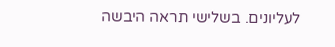לעליונים. בשלישי תראה היבשה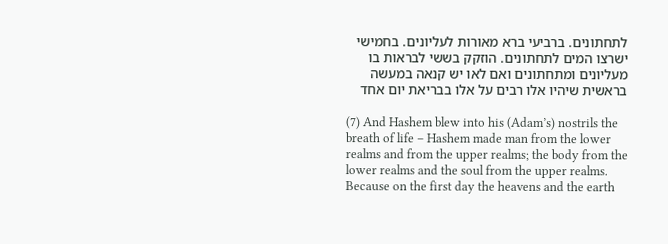לתחתונים. ברביעי ברא מאורות לעליונים. בחמישי ישרצו המים לתחתונים. הוזקק בששי לבראות בו מעליונים ומתחתונים ואם לאו יש קנאה במעשה בראשית שיהיו אלו רבים על אלו בבריאת יום אחד

(7) And Hashem blew into his (Adam’s) nostrils the breath of life – Hashem made man from the lower realms and from the upper realms; the body from the lower realms and the soul from the upper realms. Because on the first day the heavens and the earth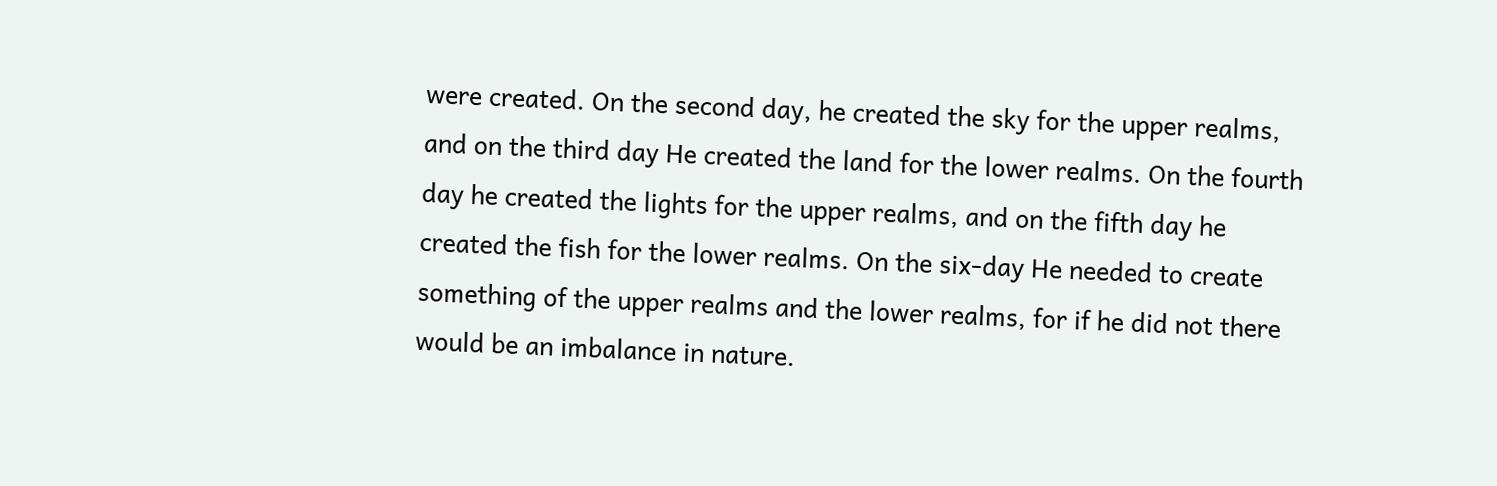were created. On the second day, he created the sky for the upper realms, and on the third day He created the land for the lower realms. On the fourth day he created the lights for the upper realms, and on the fifth day he created the fish for the lower realms. On the six-day He needed to create something of the upper realms and the lower realms, for if he did not there would be an imbalance in nature.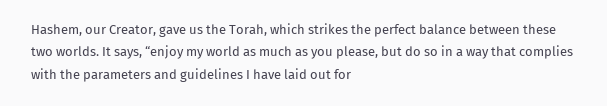Hashem, our Creator, gave us the Torah, which strikes the perfect balance between these two worlds. It says, “enjoy my world as much as you please, but do so in a way that complies with the parameters and guidelines I have laid out for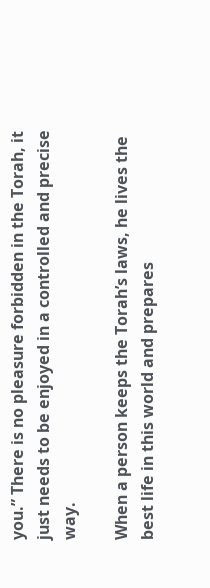you.” There is no pleasure forbidden in the Torah, it just needs to be enjoyed in a controlled and precise way.

When a person keeps the Torah’s laws, he lives the best life in this world and prepares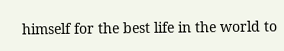himself for the best life in the world to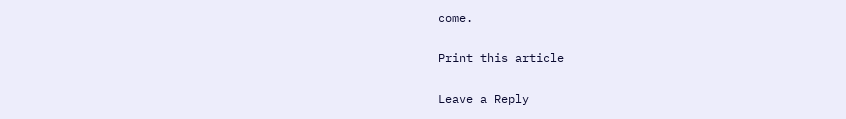come.

Print this article

Leave a Reply